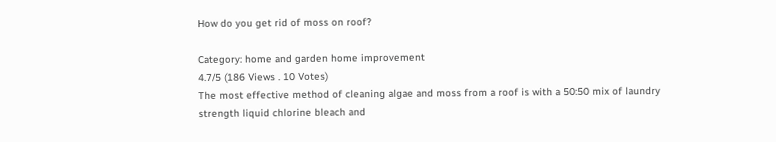How do you get rid of moss on roof?

Category: home and garden home improvement
4.7/5 (186 Views . 10 Votes)
The most effective method of cleaning algae and moss from a roof is with a 50:50 mix of laundry strength liquid chlorine bleach and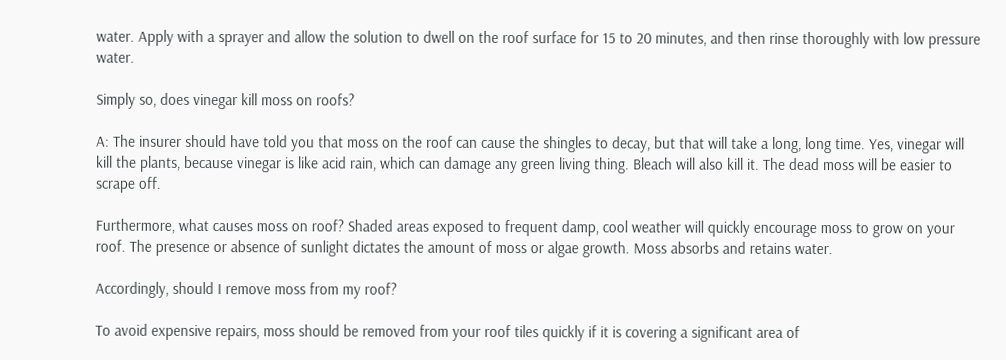water. Apply with a sprayer and allow the solution to dwell on the roof surface for 15 to 20 minutes, and then rinse thoroughly with low pressure water.

Simply so, does vinegar kill moss on roofs?

A: The insurer should have told you that moss on the roof can cause the shingles to decay, but that will take a long, long time. Yes, vinegar will kill the plants, because vinegar is like acid rain, which can damage any green living thing. Bleach will also kill it. The dead moss will be easier to scrape off.

Furthermore, what causes moss on roof? Shaded areas exposed to frequent damp, cool weather will quickly encourage moss to grow on your roof. The presence or absence of sunlight dictates the amount of moss or algae growth. Moss absorbs and retains water.

Accordingly, should I remove moss from my roof?

To avoid expensive repairs, moss should be removed from your roof tiles quickly if it is covering a significant area of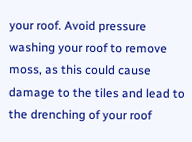your roof. Avoid pressure washing your roof to remove moss, as this could cause damage to the tiles and lead to the drenching of your roof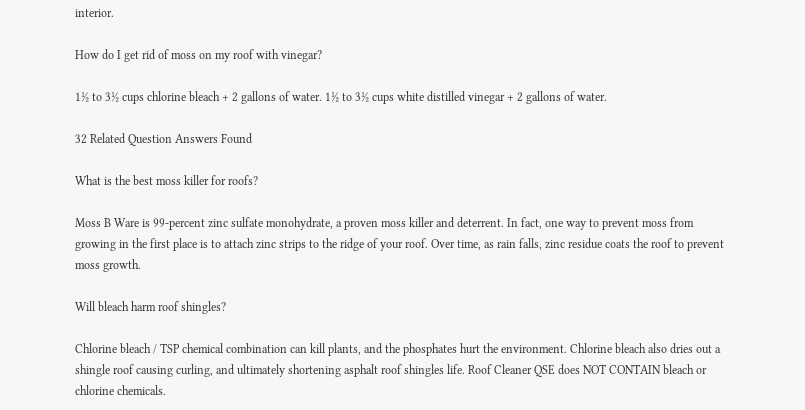interior.

How do I get rid of moss on my roof with vinegar?

1½ to 3½ cups chlorine bleach + 2 gallons of water. 1½ to 3½ cups white distilled vinegar + 2 gallons of water.

32 Related Question Answers Found

What is the best moss killer for roofs?

Moss B Ware is 99-percent zinc sulfate monohydrate, a proven moss killer and deterrent. In fact, one way to prevent moss from growing in the first place is to attach zinc strips to the ridge of your roof. Over time, as rain falls, zinc residue coats the roof to prevent moss growth.

Will bleach harm roof shingles?

Chlorine bleach / TSP chemical combination can kill plants, and the phosphates hurt the environment. Chlorine bleach also dries out a shingle roof causing curling, and ultimately shortening asphalt roof shingles life. Roof Cleaner QSE does NOT CONTAIN bleach or chlorine chemicals.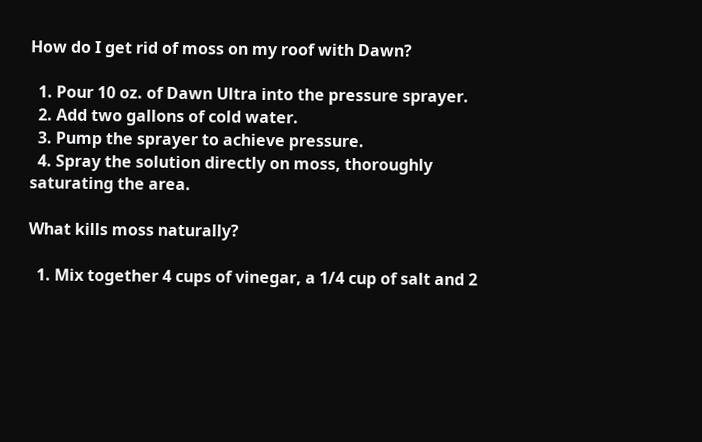How do I get rid of moss on my roof with Dawn?

  1. Pour 10 oz. of Dawn Ultra into the pressure sprayer.
  2. Add two gallons of cold water.
  3. Pump the sprayer to achieve pressure.
  4. Spray the solution directly on moss, thoroughly saturating the area.

What kills moss naturally?

  1. Mix together 4 cups of vinegar, a 1/4 cup of salt and 2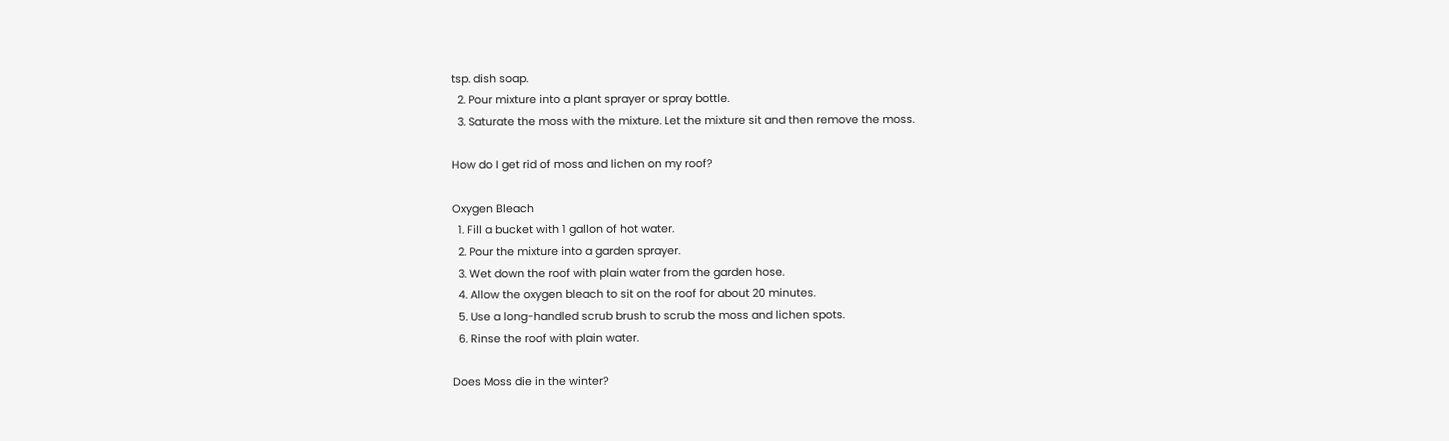tsp. dish soap.
  2. Pour mixture into a plant sprayer or spray bottle.
  3. Saturate the moss with the mixture. Let the mixture sit and then remove the moss.

How do I get rid of moss and lichen on my roof?

Oxygen Bleach
  1. Fill a bucket with 1 gallon of hot water.
  2. Pour the mixture into a garden sprayer.
  3. Wet down the roof with plain water from the garden hose.
  4. Allow the oxygen bleach to sit on the roof for about 20 minutes.
  5. Use a long-handled scrub brush to scrub the moss and lichen spots.
  6. Rinse the roof with plain water.

Does Moss die in the winter?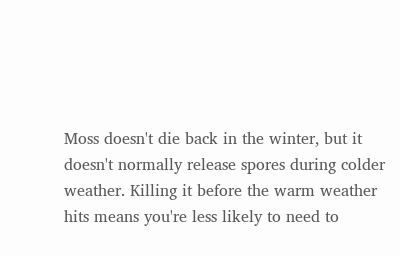Moss doesn't die back in the winter, but it doesn't normally release spores during colder weather. Killing it before the warm weather hits means you're less likely to need to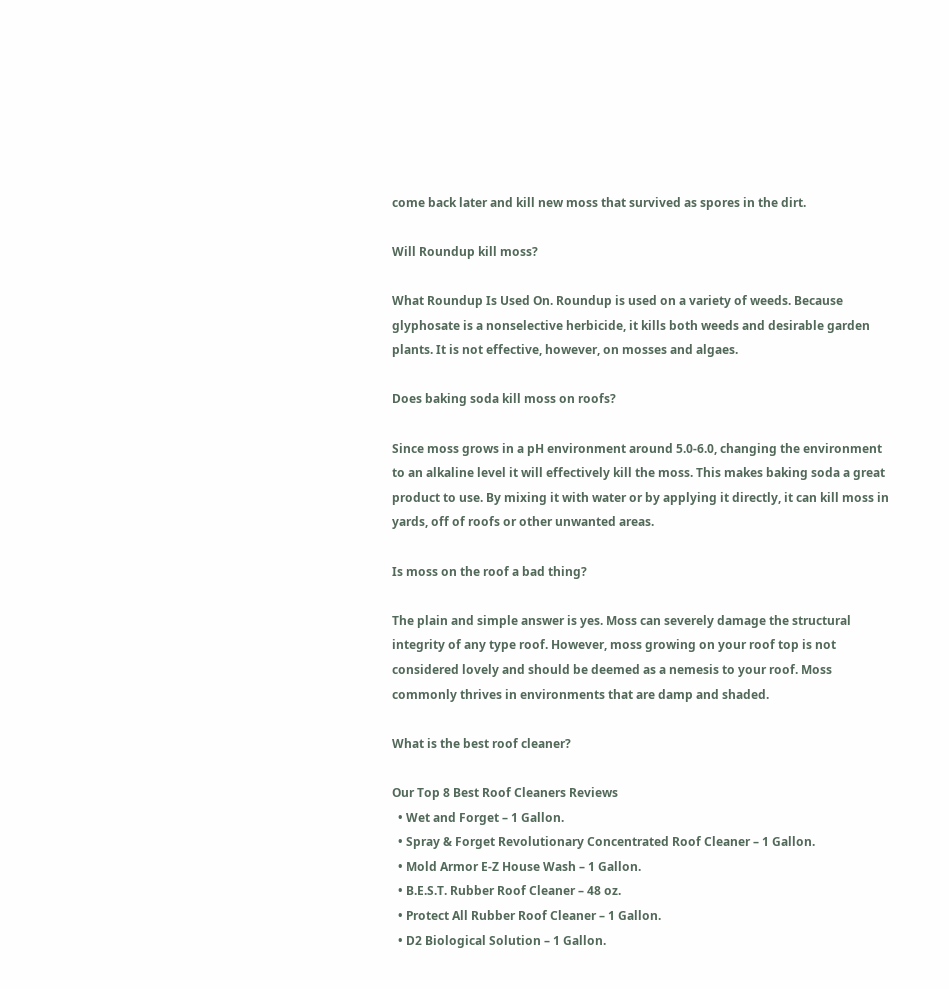come back later and kill new moss that survived as spores in the dirt.

Will Roundup kill moss?

What Roundup Is Used On. Roundup is used on a variety of weeds. Because glyphosate is a nonselective herbicide, it kills both weeds and desirable garden plants. It is not effective, however, on mosses and algaes.

Does baking soda kill moss on roofs?

Since moss grows in a pH environment around 5.0-6.0, changing the environment to an alkaline level it will effectively kill the moss. This makes baking soda a great product to use. By mixing it with water or by applying it directly, it can kill moss in yards, off of roofs or other unwanted areas.

Is moss on the roof a bad thing?

The plain and simple answer is yes. Moss can severely damage the structural integrity of any type roof. However, moss growing on your roof top is not considered lovely and should be deemed as a nemesis to your roof. Moss commonly thrives in environments that are damp and shaded.

What is the best roof cleaner?

Our Top 8 Best Roof Cleaners Reviews
  • Wet and Forget – 1 Gallon.
  • Spray & Forget Revolutionary Concentrated Roof Cleaner – 1 Gallon.
  • Mold Armor E-Z House Wash – 1 Gallon.
  • B.E.S.T. Rubber Roof Cleaner – 48 oz.
  • Protect All Rubber Roof Cleaner – 1 Gallon.
  • D2 Biological Solution – 1 Gallon.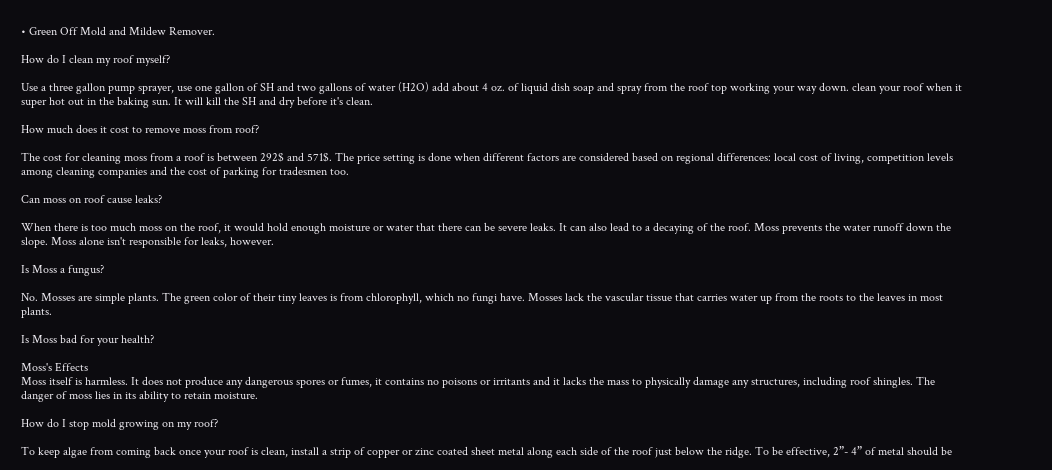• Green Off Mold and Mildew Remover.

How do I clean my roof myself?

Use a three gallon pump sprayer, use one gallon of SH and two gallons of water (H2O) add about 4 oz. of liquid dish soap and spray from the roof top working your way down. clean your roof when it super hot out in the baking sun. It will kill the SH and dry before it's clean.

How much does it cost to remove moss from roof?

The cost for cleaning moss from a roof is between 292$ and 571$. The price setting is done when different factors are considered based on regional differences: local cost of living, competition levels among cleaning companies and the cost of parking for tradesmen too.

Can moss on roof cause leaks?

When there is too much moss on the roof, it would hold enough moisture or water that there can be severe leaks. It can also lead to a decaying of the roof. Moss prevents the water runoff down the slope. Moss alone isn't responsible for leaks, however.

Is Moss a fungus?

No. Mosses are simple plants. The green color of their tiny leaves is from chlorophyll, which no fungi have. Mosses lack the vascular tissue that carries water up from the roots to the leaves in most plants.

Is Moss bad for your health?

Moss's Effects
Moss itself is harmless. It does not produce any dangerous spores or fumes, it contains no poisons or irritants and it lacks the mass to physically damage any structures, including roof shingles. The danger of moss lies in its ability to retain moisture.

How do I stop mold growing on my roof?

To keep algae from coming back once your roof is clean, install a strip of copper or zinc coated sheet metal along each side of the roof just below the ridge. To be effective, 2”- 4” of metal should be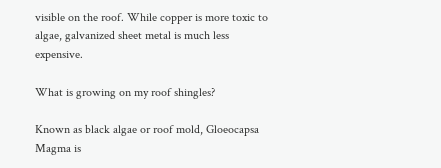visible on the roof. While copper is more toxic to algae, galvanized sheet metal is much less expensive.

What is growing on my roof shingles?

Known as black algae or roof mold, Gloeocapsa Magma is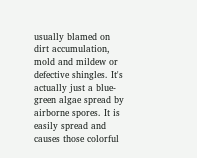usually blamed on dirt accumulation, mold and mildew or defective shingles. It's actually just a blue-green algae spread by airborne spores. It is easily spread and causes those colorful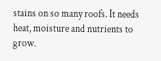stains on so many roofs. It needs heat, moisture and nutrients to grow.